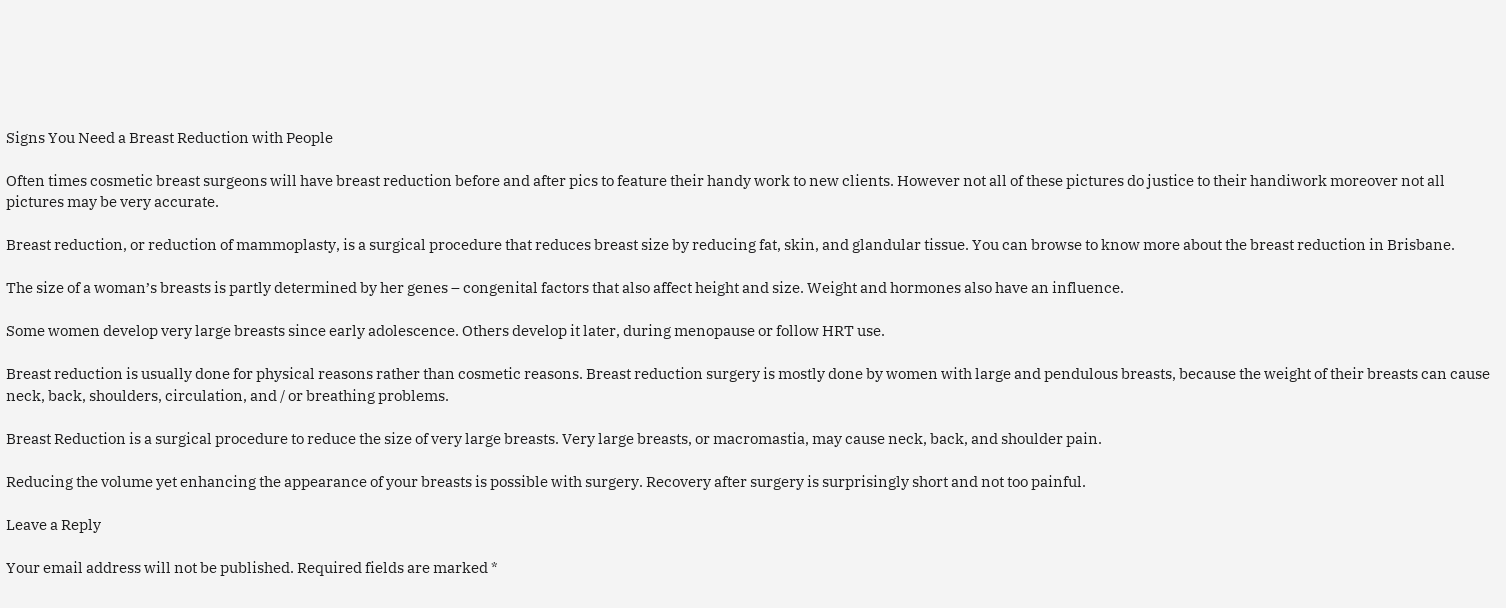Signs You Need a Breast Reduction with People

Often times cosmetic breast surgeons will have breast reduction before and after pics to feature their handy work to new clients. However not all of these pictures do justice to their handiwork moreover not all pictures may be very accurate.

Breast reduction, or reduction of mammoplasty, is a surgical procedure that reduces breast size by reducing fat, skin, and glandular tissue. You can browse to know more about the breast reduction in Brisbane.

The size of a woman’s breasts is partly determined by her genes – congenital factors that also affect height and size. Weight and hormones also have an influence.

Some women develop very large breasts since early adolescence. Others develop it later, during menopause or follow HRT use.

Breast reduction is usually done for physical reasons rather than cosmetic reasons. Breast reduction surgery is mostly done by women with large and pendulous breasts, because the weight of their breasts can cause neck, back, shoulders, circulation, and / or breathing problems.

Breast Reduction is a surgical procedure to reduce the size of very large breasts. Very large breasts, or macromastia, may cause neck, back, and shoulder pain.

Reducing the volume yet enhancing the appearance of your breasts is possible with surgery. Recovery after surgery is surprisingly short and not too painful.

Leave a Reply

Your email address will not be published. Required fields are marked *